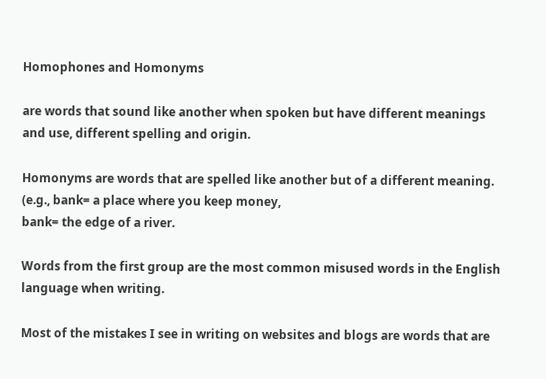Homophones and Homonyms

are words that sound like another when spoken but have different meanings and use, different spelling and origin.

Homonyms are words that are spelled like another but of a different meaning.
(e.g., bank= a place where you keep money,
bank= the edge of a river.

Words from the first group are the most common misused words in the English language when writing.

Most of the mistakes I see in writing on websites and blogs are words that are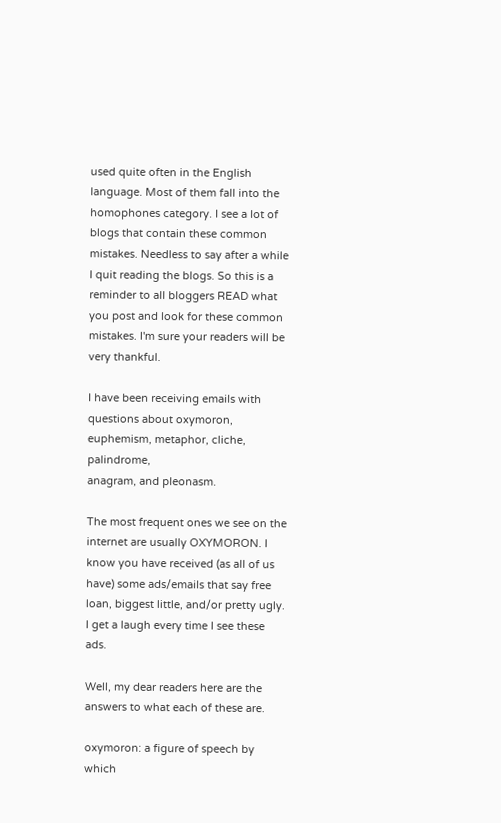used quite often in the English language. Most of them fall into the homophones category. I see a lot of blogs that contain these common mistakes. Needless to say after a while I quit reading the blogs. So this is a reminder to all bloggers READ what you post and look for these common mistakes. I'm sure your readers will be very thankful.

I have been receiving emails with questions about oxymoron, euphemism, metaphor, cliche, palindrome,
anagram, and pleonasm.

The most frequent ones we see on the internet are usually OXYMORON. I know you have received (as all of us have) some ads/emails that say free loan, biggest little, and/or pretty ugly. I get a laugh every time I see these ads.

Well, my dear readers here are the answers to what each of these are.

oxymoron: a figure of speech by which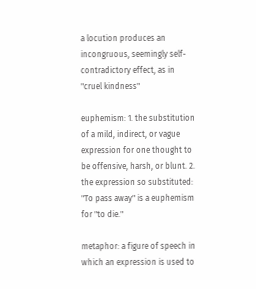a locution produces an incongruous, seemingly self-contradictory effect, as in "cruel kindness"

euphemism: 1. the substitution of a mild, indirect, or vague expression for one thought to be offensive, harsh, or blunt. 2. the expression so substituted: "To pass away" is a euphemism for "to die."

metaphor: a figure of speech in which an expression is used to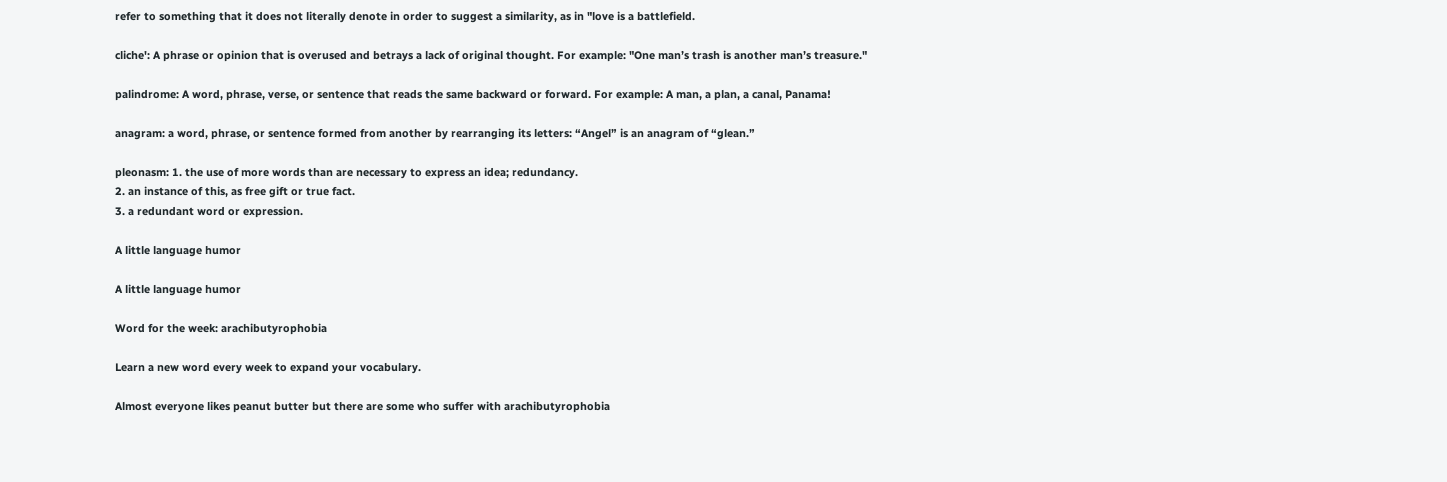refer to something that it does not literally denote in order to suggest a similarity, as in "love is a battlefield.

cliche': A phrase or opinion that is overused and betrays a lack of original thought. For example: "One man’s trash is another man’s treasure."

palindrome: A word, phrase, verse, or sentence that reads the same backward or forward. For example: A man, a plan, a canal, Panama!

anagram: a word, phrase, or sentence formed from another by rearranging its letters: “Angel” is an anagram of “glean.”

pleonasm: 1. the use of more words than are necessary to express an idea; redundancy.
2. an instance of this, as free gift or true fact.
3. a redundant word or expression.

A little language humor

A little language humor

Word for the week: arachibutyrophobia

Learn a new word every week to expand your vocabulary.

Almost everyone likes peanut butter but there are some who suffer with arachibutyrophobia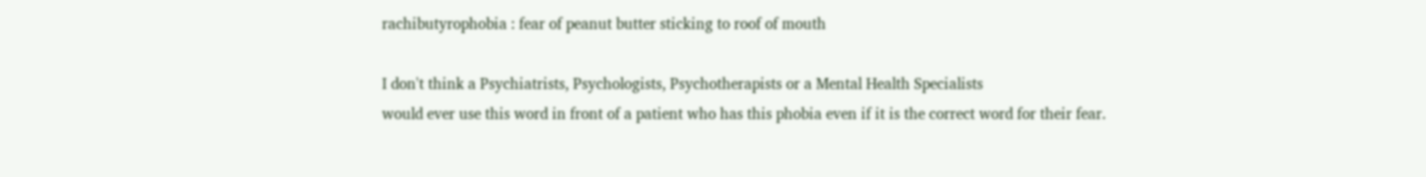rachibutyrophobia : fear of peanut butter sticking to roof of mouth

I don't think a Psychiatrists, Psychologists, Psychotherapists or a Mental Health Specialists
would ever use this word in front of a patient who has this phobia even if it is the correct word for their fear.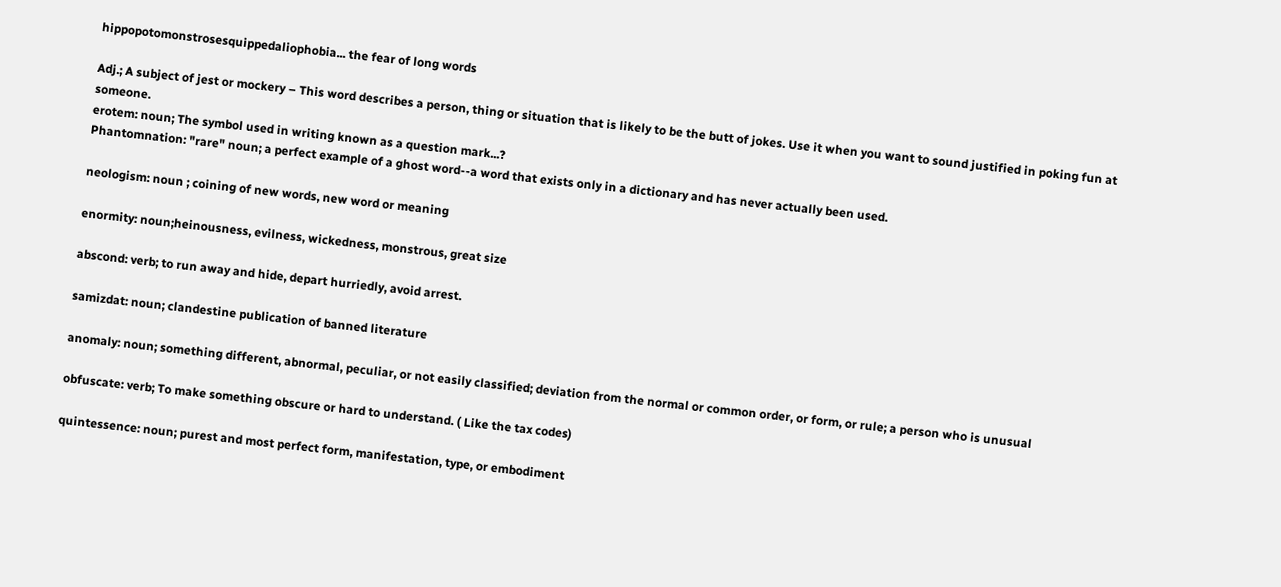hippopotomonstrosesquippedaliophobia... the fear of long words

Adj.; A subject of jest or mockery – This word describes a person, thing or situation that is likely to be the butt of jokes. Use it when you want to sound justified in poking fun at someone.
erotem: noun; The symbol used in writing known as a question mark...?
Phantomnation: "rare" noun; a perfect example of a ghost word--a word that exists only in a dictionary and has never actually been used.

neologism: noun ; coining of new words, new word or meaning

enormity: noun;heinousness, evilness, wickedness, monstrous, great size

abscond: verb; to run away and hide, depart hurriedly, avoid arrest.

samizdat: noun; clandestine publication of banned literature

anomaly: noun; something different, abnormal, peculiar, or not easily classified; deviation from the normal or common order, or form, or rule; a person who is unusual

obfuscate: verb; To make something obscure or hard to understand. ( Like the tax codes)

quintessence: noun; purest and most perfect form, manifestation, type, or embodiment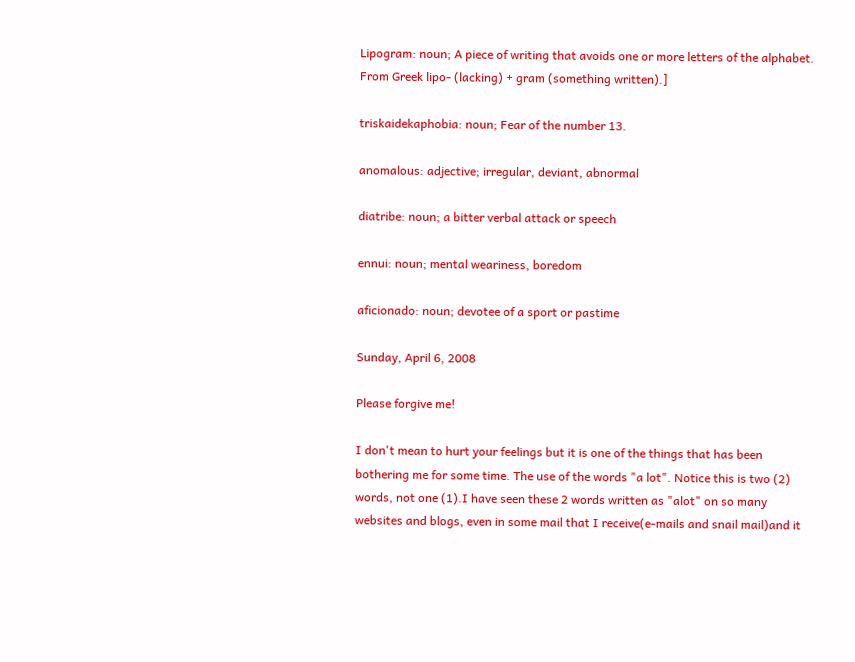Lipogram: noun; A piece of writing that avoids one or more letters of the alphabet. From Greek lipo- (lacking) + gram (something written).]

triskaidekaphobia: noun; Fear of the number 13.

anomalous: adjective; irregular, deviant, abnormal

diatribe: noun; a bitter verbal attack or speech

ennui: noun; mental weariness, boredom

aficionado: noun; devotee of a sport or pastime

Sunday, April 6, 2008

Please forgive me!

I don't mean to hurt your feelings but it is one of the things that has been bothering me for some time. The use of the words "a lot". Notice this is two (2) words, not one (1).I have seen these 2 words written as "alot" on so many websites and blogs, even in some mail that I receive(e-mails and snail mail)and it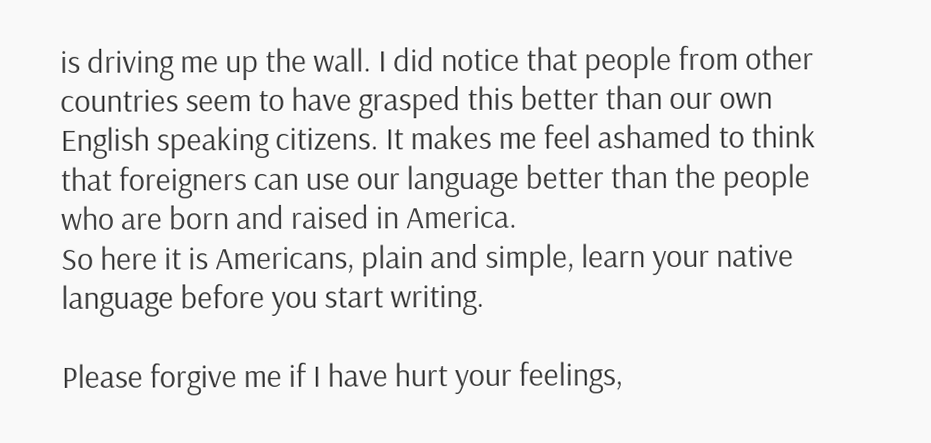is driving me up the wall. I did notice that people from other countries seem to have grasped this better than our own English speaking citizens. It makes me feel ashamed to think that foreigners can use our language better than the people who are born and raised in America.
So here it is Americans, plain and simple, learn your native language before you start writing.

Please forgive me if I have hurt your feelings,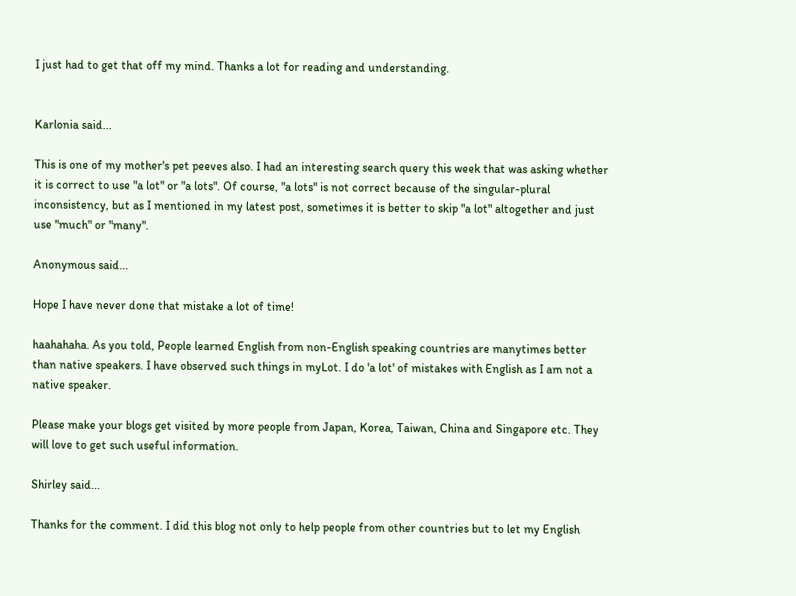I just had to get that off my mind. Thanks a lot for reading and understanding.


Karlonia said...

This is one of my mother's pet peeves also. I had an interesting search query this week that was asking whether it is correct to use "a lot" or "a lots". Of course, "a lots" is not correct because of the singular-plural inconsistency, but as I mentioned in my latest post, sometimes it is better to skip "a lot" altogether and just use "much" or "many".

Anonymous said...

Hope I have never done that mistake a lot of time!

haahahaha. As you told, People learned English from non-English speaking countries are manytimes better than native speakers. I have observed such things in myLot. I do 'a lot' of mistakes with English as I am not a native speaker.

Please make your blogs get visited by more people from Japan, Korea, Taiwan, China and Singapore etc. They will love to get such useful information.

Shirley said...

Thanks for the comment. I did this blog not only to help people from other countries but to let my English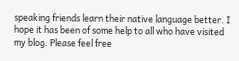speaking friends learn their native language better. I hope it has been of some help to all who have visited my blog. Please feel free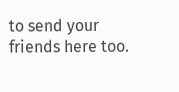to send your friends here too.